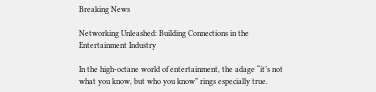Breaking News

Networking Unleashed: Building Connections in the Entertainment Industry

In the high-octane world of entertainment, the adage “it’s not what you know, but who you know” rings especially true.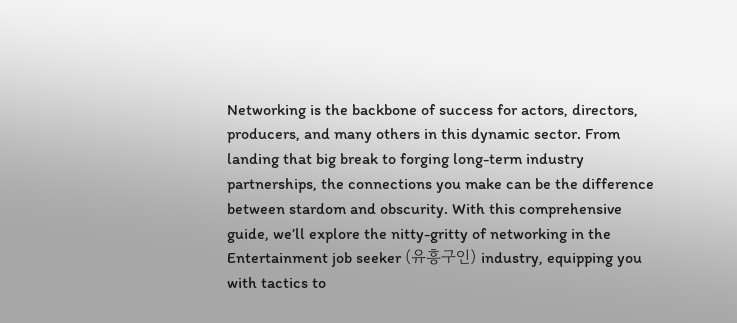Networking is the backbone of success for actors, directors, producers, and many others in this dynamic sector. From landing that big break to forging long-term industry partnerships, the connections you make can be the difference between stardom and obscurity. With this comprehensive guide, we’ll explore the nitty-gritty of networking in the Entertainment job seeker (유흥구인) industry, equipping you with tactics to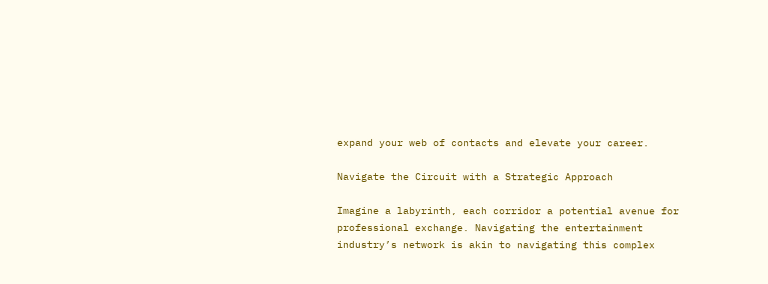expand your web of contacts and elevate your career.

Navigate the Circuit with a Strategic Approach

Imagine a labyrinth, each corridor a potential avenue for professional exchange. Navigating the entertainment industry’s network is akin to navigating this complex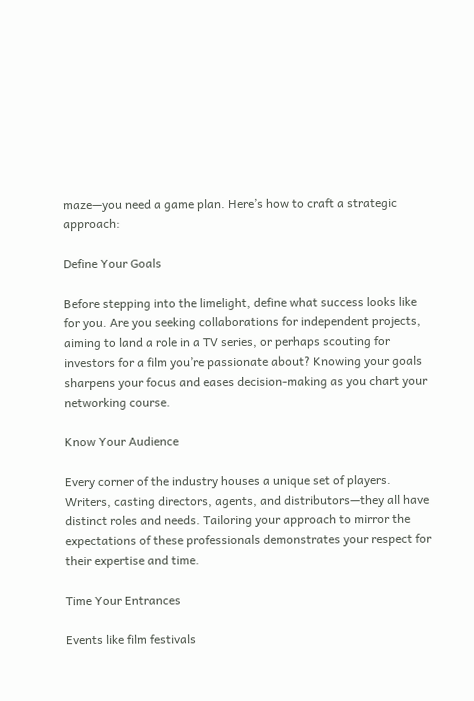maze—you need a game plan. Here’s how to craft a strategic approach:

Define Your Goals

Before stepping into the limelight, define what success looks like for you. Are you seeking collaborations for independent projects, aiming to land a role in a TV series, or perhaps scouting for investors for a film you’re passionate about? Knowing your goals sharpens your focus and eases decision-making as you chart your networking course.

Know Your Audience

Every corner of the industry houses a unique set of players. Writers, casting directors, agents, and distributors—they all have distinct roles and needs. Tailoring your approach to mirror the expectations of these professionals demonstrates your respect for their expertise and time.

Time Your Entrances

Events like film festivals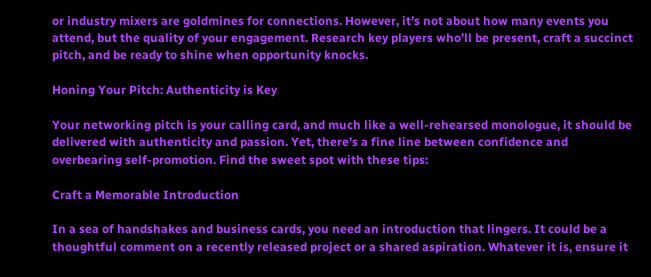or industry mixers are goldmines for connections. However, it’s not about how many events you attend, but the quality of your engagement. Research key players who’ll be present, craft a succinct pitch, and be ready to shine when opportunity knocks.

Honing Your Pitch: Authenticity is Key

Your networking pitch is your calling card, and much like a well-rehearsed monologue, it should be delivered with authenticity and passion. Yet, there’s a fine line between confidence and overbearing self-promotion. Find the sweet spot with these tips:

Craft a Memorable Introduction

In a sea of handshakes and business cards, you need an introduction that lingers. It could be a thoughtful comment on a recently released project or a shared aspiration. Whatever it is, ensure it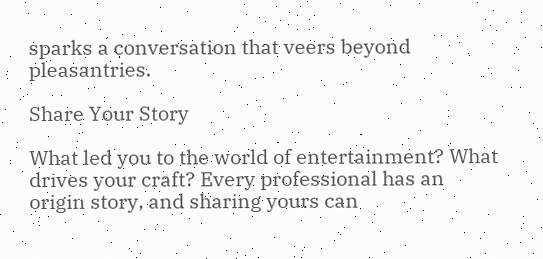sparks a conversation that veers beyond pleasantries.

Share Your Story

What led you to the world of entertainment? What drives your craft? Every professional has an origin story, and sharing yours can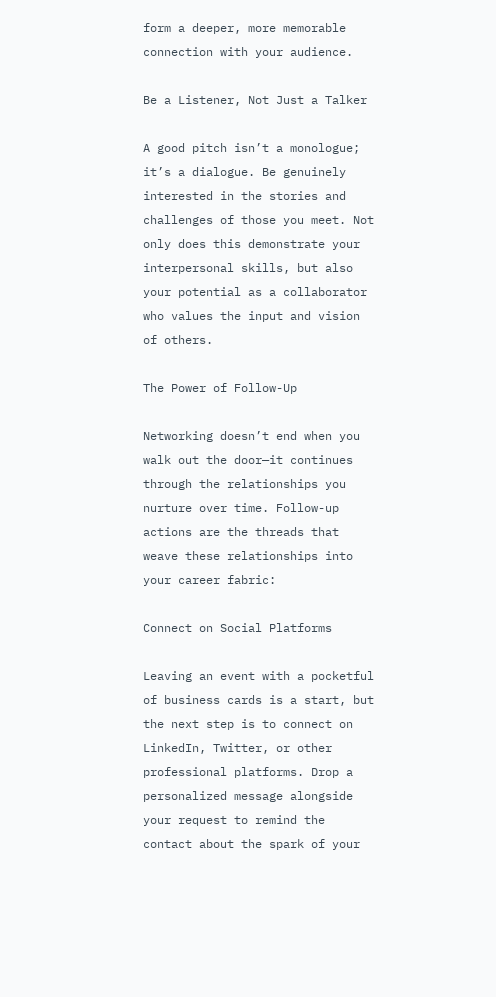form a deeper, more memorable connection with your audience.

Be a Listener, Not Just a Talker

A good pitch isn’t a monologue; it’s a dialogue. Be genuinely interested in the stories and challenges of those you meet. Not only does this demonstrate your interpersonal skills, but also your potential as a collaborator who values the input and vision of others.

The Power of Follow-Up

Networking doesn’t end when you walk out the door—it continues through the relationships you nurture over time. Follow-up actions are the threads that weave these relationships into your career fabric:

Connect on Social Platforms

Leaving an event with a pocketful of business cards is a start, but the next step is to connect on LinkedIn, Twitter, or other professional platforms. Drop a personalized message alongside your request to remind the contact about the spark of your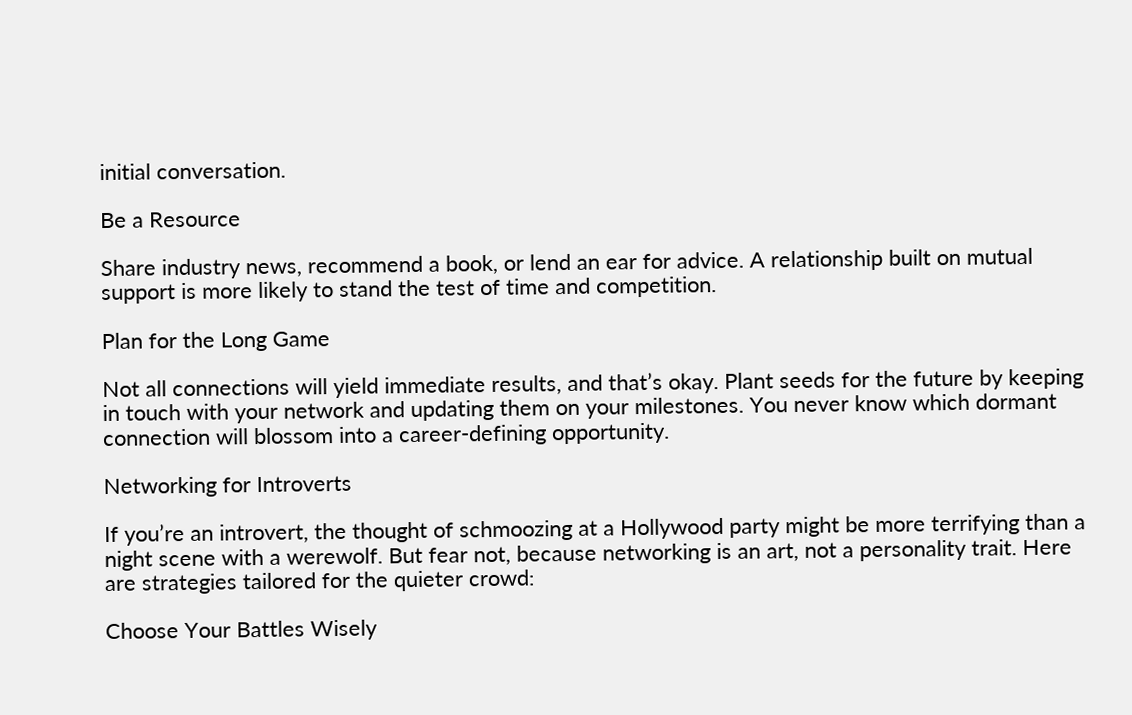initial conversation.

Be a Resource

Share industry news, recommend a book, or lend an ear for advice. A relationship built on mutual support is more likely to stand the test of time and competition.

Plan for the Long Game

Not all connections will yield immediate results, and that’s okay. Plant seeds for the future by keeping in touch with your network and updating them on your milestones. You never know which dormant connection will blossom into a career-defining opportunity.

Networking for Introverts

If you’re an introvert, the thought of schmoozing at a Hollywood party might be more terrifying than a night scene with a werewolf. But fear not, because networking is an art, not a personality trait. Here are strategies tailored for the quieter crowd:

Choose Your Battles Wisely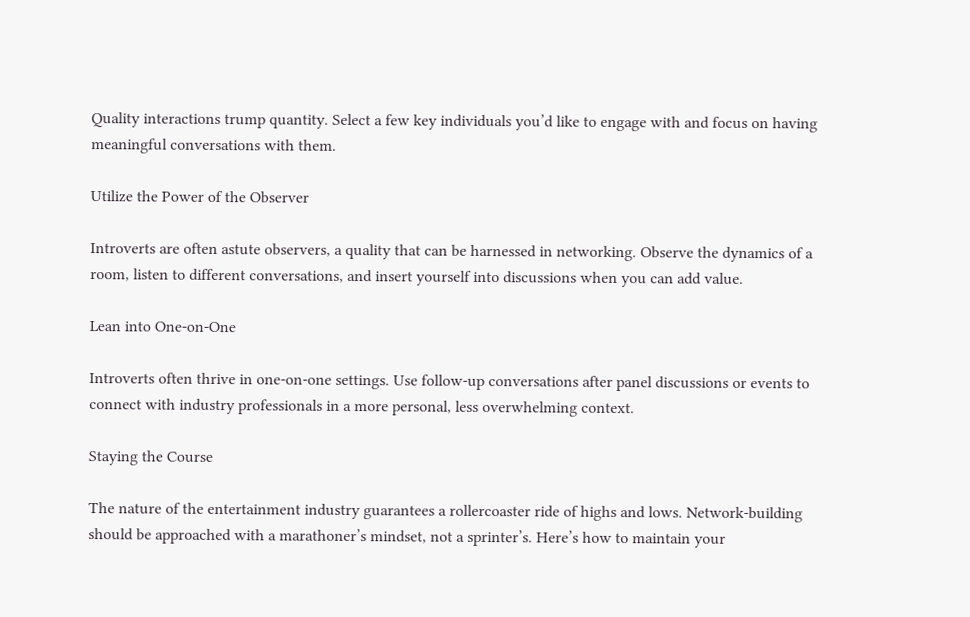Quality interactions trump quantity. Select a few key individuals you’d like to engage with and focus on having meaningful conversations with them.

Utilize the Power of the Observer

Introverts are often astute observers, a quality that can be harnessed in networking. Observe the dynamics of a room, listen to different conversations, and insert yourself into discussions when you can add value.

Lean into One-on-One

Introverts often thrive in one-on-one settings. Use follow-up conversations after panel discussions or events to connect with industry professionals in a more personal, less overwhelming context.

Staying the Course

The nature of the entertainment industry guarantees a rollercoaster ride of highs and lows. Network-building should be approached with a marathoner’s mindset, not a sprinter’s. Here’s how to maintain your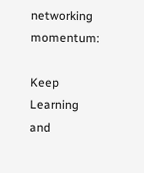networking momentum:

Keep Learning and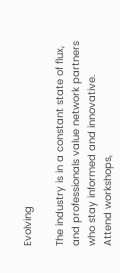Evolving

The industry is in a constant state of flux, and professionals value network partners who stay informed and innovative. Attend workshops,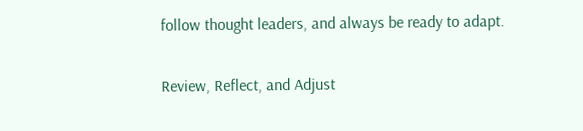follow thought leaders, and always be ready to adapt.

Review, Reflect, and Adjust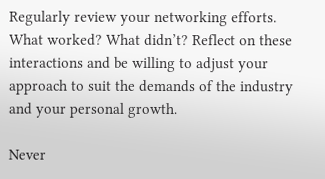Regularly review your networking efforts. What worked? What didn’t? Reflect on these interactions and be willing to adjust your approach to suit the demands of the industry and your personal growth.

Never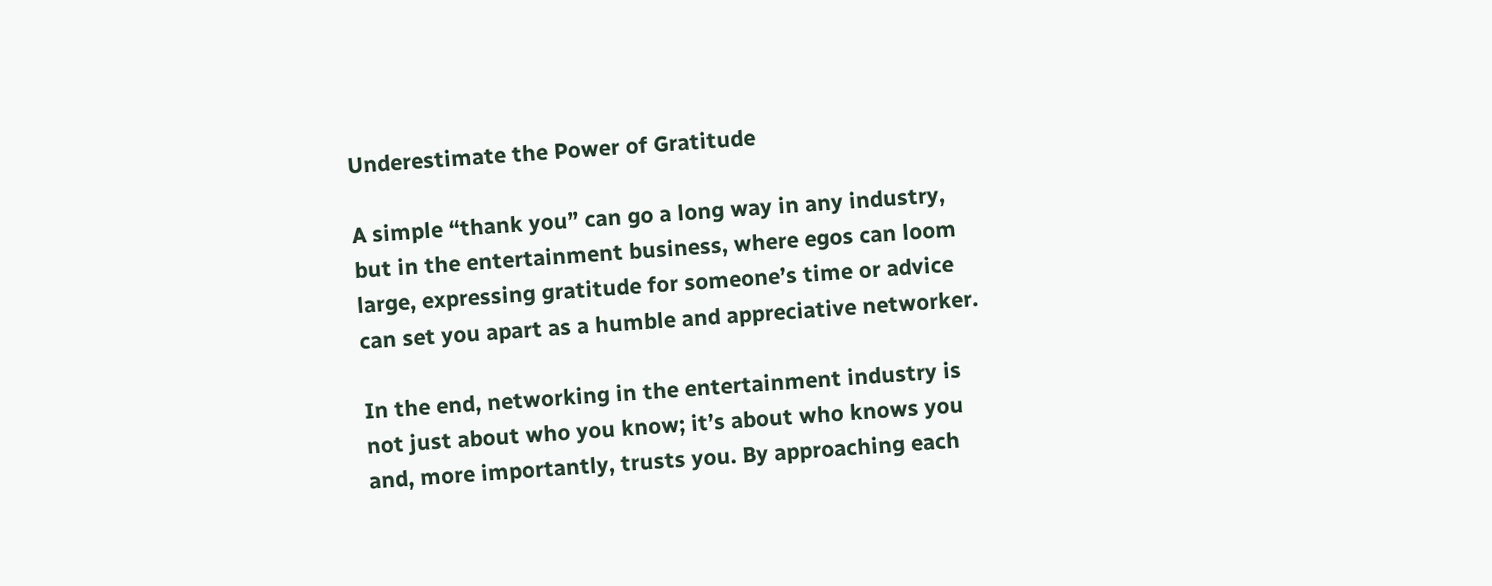Underestimate the Power of Gratitude

A simple “thank you” can go a long way in any industry, but in the entertainment business, where egos can loom large, expressing gratitude for someone’s time or advice can set you apart as a humble and appreciative networker.

In the end, networking in the entertainment industry is not just about who you know; it’s about who knows you and, more importantly, trusts you. By approaching each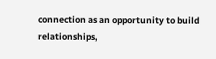connection as an opportunity to build relationships,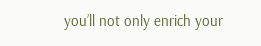you’ll not only enrich your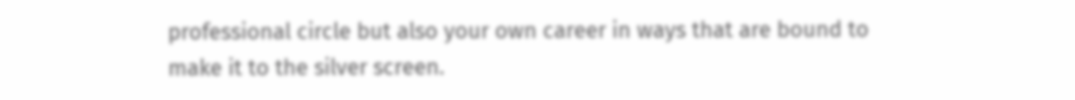professional circle but also your own career in ways that are bound to make it to the silver screen.